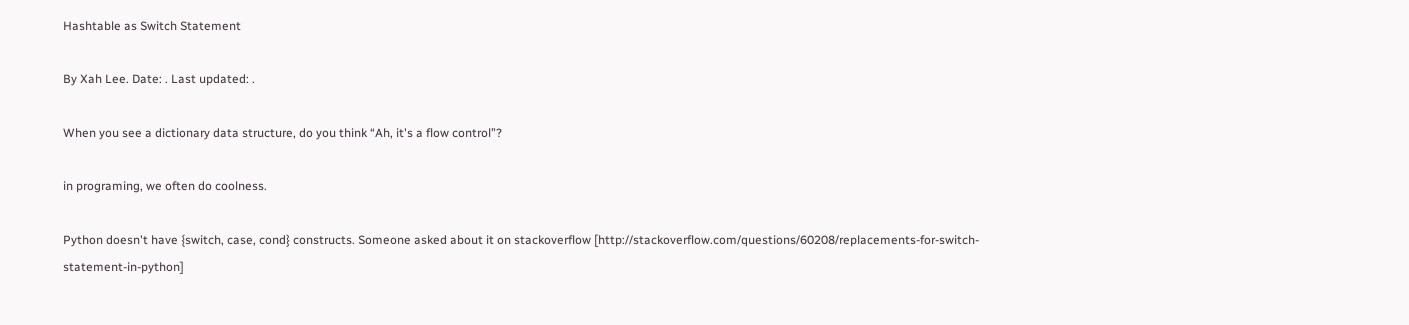Hashtable as Switch Statement

By Xah Lee. Date: . Last updated: .

When you see a dictionary data structure, do you think “Ah, it's a flow control”?

in programing, we often do coolness.

Python doesn't have {switch, case, cond} constructs. Someone asked about it on stackoverflow [http://stackoverflow.com/questions/60208/replacements-for-switch-statement-in-python]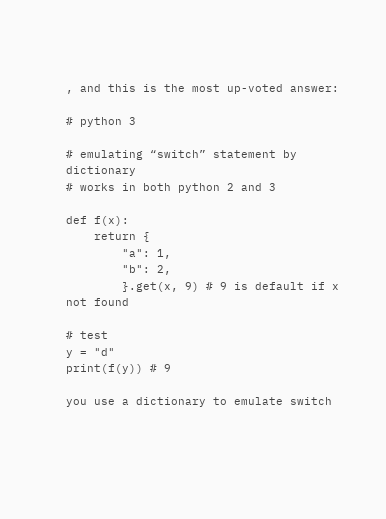, and this is the most up-voted answer:

# python 3

# emulating “switch” statement by dictionary
# works in both python 2 and 3

def f(x):
    return {
        "a": 1,
        "b": 2,
        }.get(x, 9) # 9 is default if x not found

# test
y = "d"
print(f(y)) # 9

you use a dictionary to emulate switch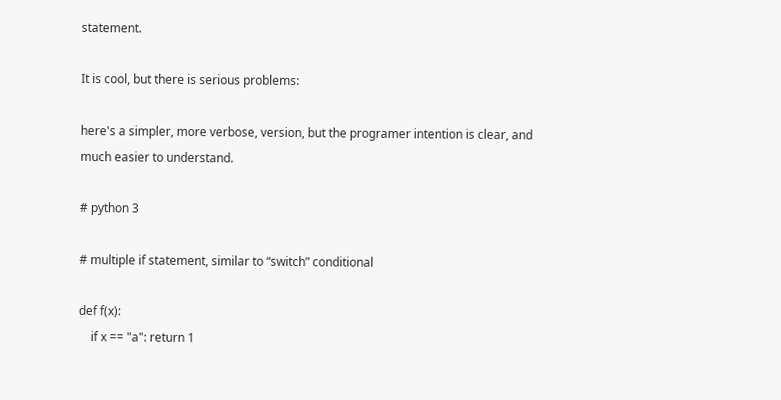statement.

It is cool, but there is serious problems:

here's a simpler, more verbose, version, but the programer intention is clear, and much easier to understand.

# python 3

# multiple if statement, similar to “switch” conditional

def f(x):
    if x == "a": return 1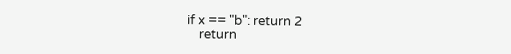if x == "b": return 2
    return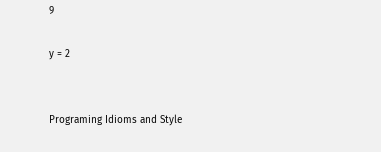9

y = 2


Programing Idioms and Style